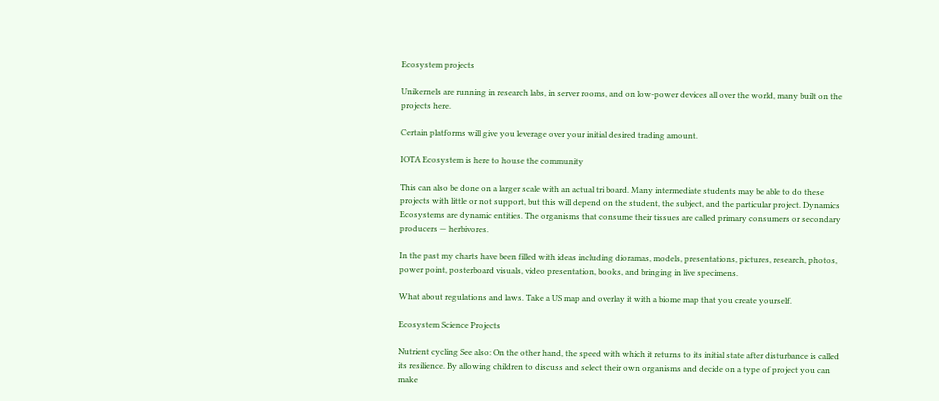Ecosystem projects

Unikernels are running in research labs, in server rooms, and on low-power devices all over the world, many built on the projects here.

Certain platforms will give you leverage over your initial desired trading amount.

IOTA Ecosystem is here to house the community

This can also be done on a larger scale with an actual tri board. Many intermediate students may be able to do these projects with little or not support, but this will depend on the student, the subject, and the particular project. Dynamics Ecosystems are dynamic entities. The organisms that consume their tissues are called primary consumers or secondary producers — herbivores.

In the past my charts have been filled with ideas including dioramas, models, presentations, pictures, research, photos, power point, posterboard visuals, video presentation, books, and bringing in live specimens.

What about regulations and laws. Take a US map and overlay it with a biome map that you create yourself.

Ecosystem Science Projects

Nutrient cycling See also: On the other hand, the speed with which it returns to its initial state after disturbance is called its resilience. By allowing children to discuss and select their own organisms and decide on a type of project you can make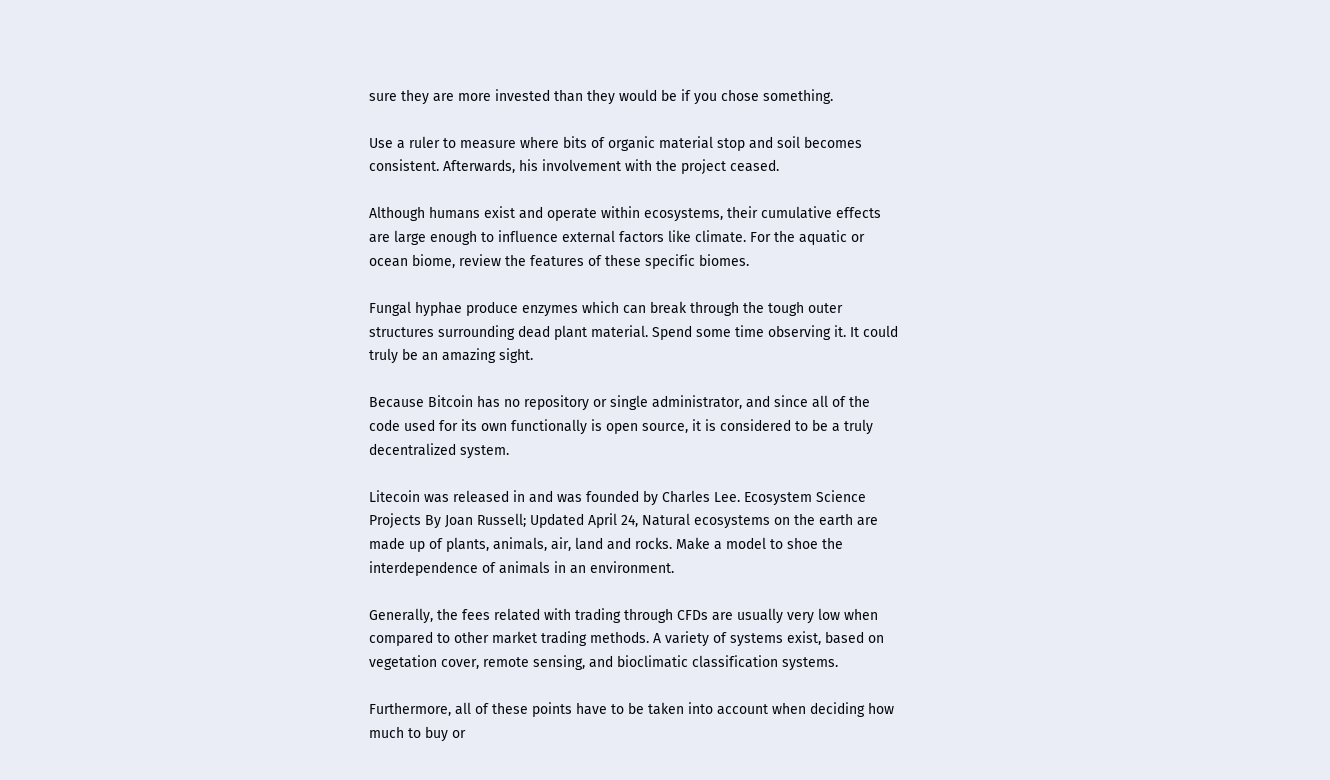sure they are more invested than they would be if you chose something.

Use a ruler to measure where bits of organic material stop and soil becomes consistent. Afterwards, his involvement with the project ceased.

Although humans exist and operate within ecosystems, their cumulative effects are large enough to influence external factors like climate. For the aquatic or ocean biome, review the features of these specific biomes.

Fungal hyphae produce enzymes which can break through the tough outer structures surrounding dead plant material. Spend some time observing it. It could truly be an amazing sight.

Because Bitcoin has no repository or single administrator, and since all of the code used for its own functionally is open source, it is considered to be a truly decentralized system.

Litecoin was released in and was founded by Charles Lee. Ecosystem Science Projects By Joan Russell; Updated April 24, Natural ecosystems on the earth are made up of plants, animals, air, land and rocks. Make a model to shoe the interdependence of animals in an environment.

Generally, the fees related with trading through CFDs are usually very low when compared to other market trading methods. A variety of systems exist, based on vegetation cover, remote sensing, and bioclimatic classification systems.

Furthermore, all of these points have to be taken into account when deciding how much to buy or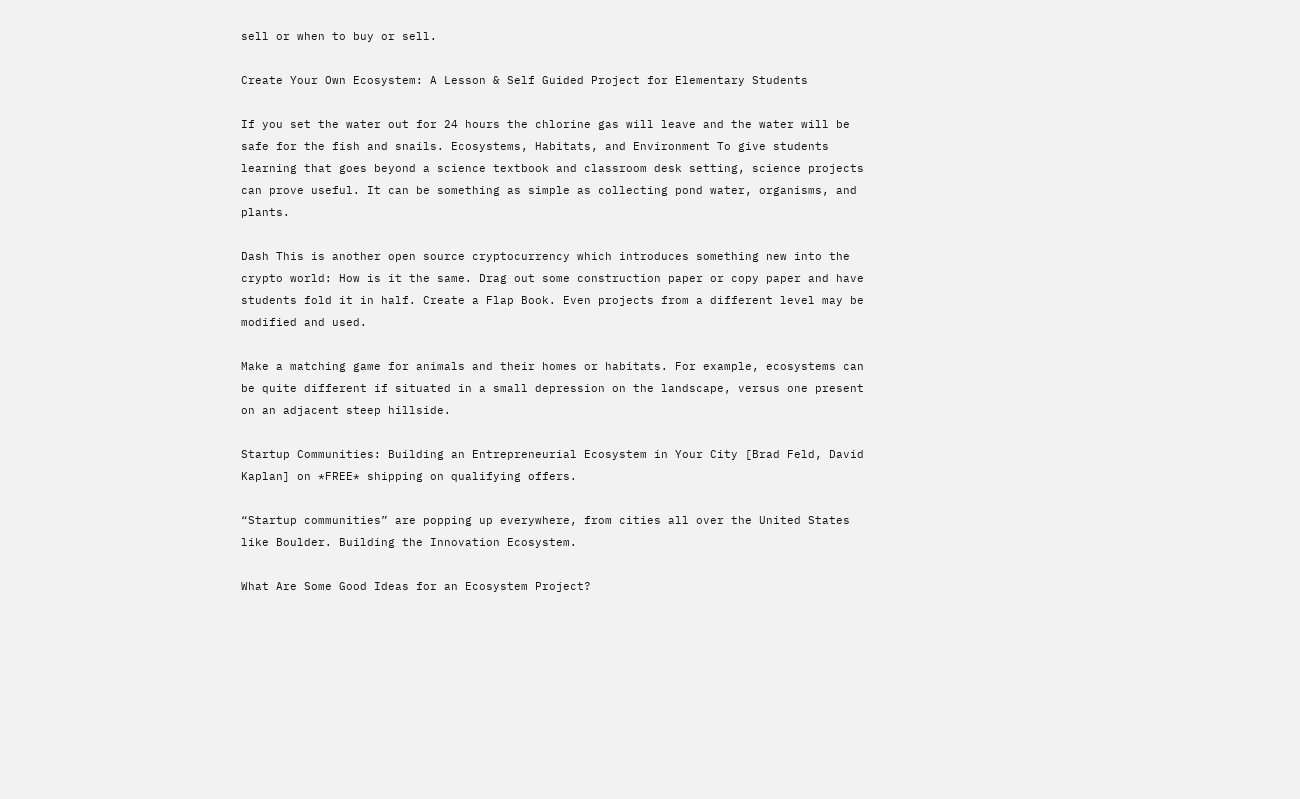sell or when to buy or sell.

Create Your Own Ecosystem: A Lesson & Self Guided Project for Elementary Students

If you set the water out for 24 hours the chlorine gas will leave and the water will be safe for the fish and snails. Ecosystems, Habitats, and Environment To give students learning that goes beyond a science textbook and classroom desk setting, science projects can prove useful. It can be something as simple as collecting pond water, organisms, and plants.

Dash This is another open source cryptocurrency which introduces something new into the crypto world: How is it the same. Drag out some construction paper or copy paper and have students fold it in half. Create a Flap Book. Even projects from a different level may be modified and used.

Make a matching game for animals and their homes or habitats. For example, ecosystems can be quite different if situated in a small depression on the landscape, versus one present on an adjacent steep hillside.

Startup Communities: Building an Entrepreneurial Ecosystem in Your City [Brad Feld, David Kaplan] on *FREE* shipping on qualifying offers.

“Startup communities” are popping up everywhere, from cities all over the United States like Boulder. Building the Innovation Ecosystem.

What Are Some Good Ideas for an Ecosystem Project?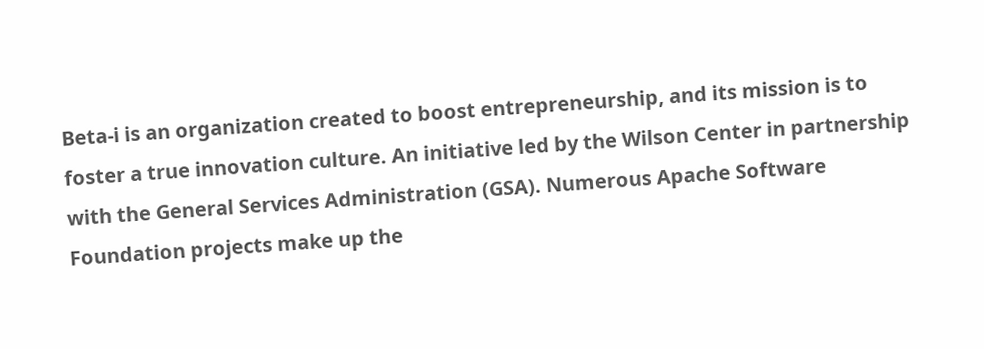Beta-i is an organization created to boost entrepreneurship, and its mission is to foster a true innovation culture. An initiative led by the Wilson Center in partnership with the General Services Administration (GSA). Numerous Apache Software Foundation projects make up the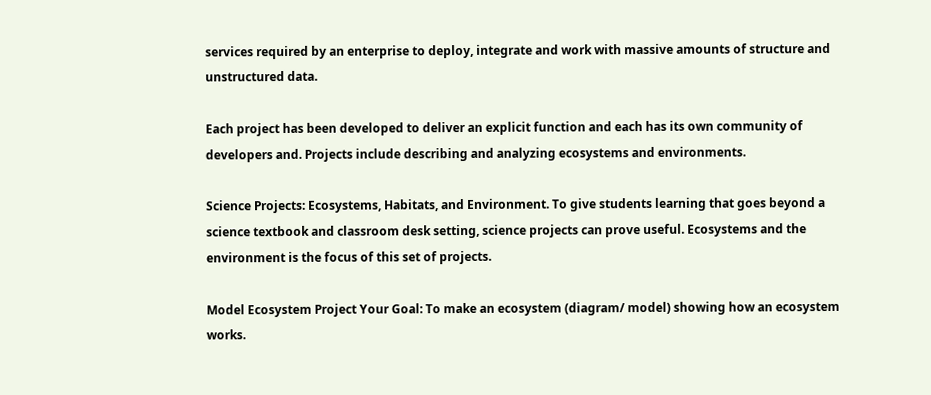services required by an enterprise to deploy, integrate and work with massive amounts of structure and unstructured data.

Each project has been developed to deliver an explicit function and each has its own community of developers and. Projects include describing and analyzing ecosystems and environments.

Science Projects: Ecosystems, Habitats, and Environment. To give students learning that goes beyond a science textbook and classroom desk setting, science projects can prove useful. Ecosystems and the environment is the focus of this set of projects.

Model Ecosystem Project Your Goal: To make an ecosystem (diagram/ model) showing how an ecosystem works.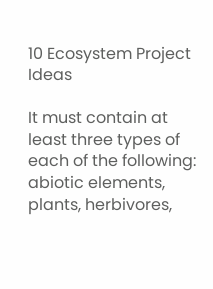10 Ecosystem Project Ideas

It must contain at least three types of each of the following: abiotic elements, plants, herbivores,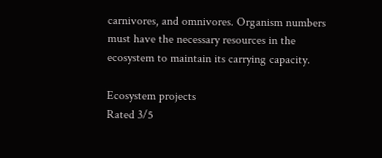carnivores, and omnivores. Organism numbers must have the necessary resources in the ecosystem to maintain its carrying capacity.

Ecosystem projects
Rated 3/5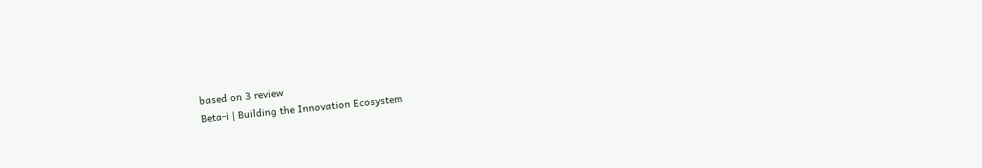based on 3 review
Beta-i | Building the Innovation Ecosystem